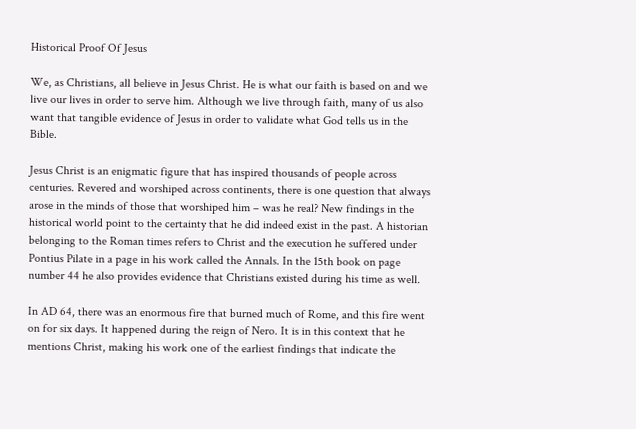Historical Proof Of Jesus

We, as Christians, all believe in Jesus Christ. He is what our faith is based on and we live our lives in order to serve him. Although we live through faith, many of us also want that tangible evidence of Jesus in order to validate what God tells us in the Bible.

Jesus Christ is an enigmatic figure that has inspired thousands of people across centuries. Revered and worshiped across continents, there is one question that always arose in the minds of those that worshiped him – was he real? New findings in the historical world point to the certainty that he did indeed exist in the past. A historian belonging to the Roman times refers to Christ and the execution he suffered under Pontius Pilate in a page in his work called the Annals. In the 15th book on page number 44 he also provides evidence that Christians existed during his time as well.

In AD 64, there was an enormous fire that burned much of Rome, and this fire went on for six days. It happened during the reign of Nero. It is in this context that he mentions Christ, making his work one of the earliest findings that indicate the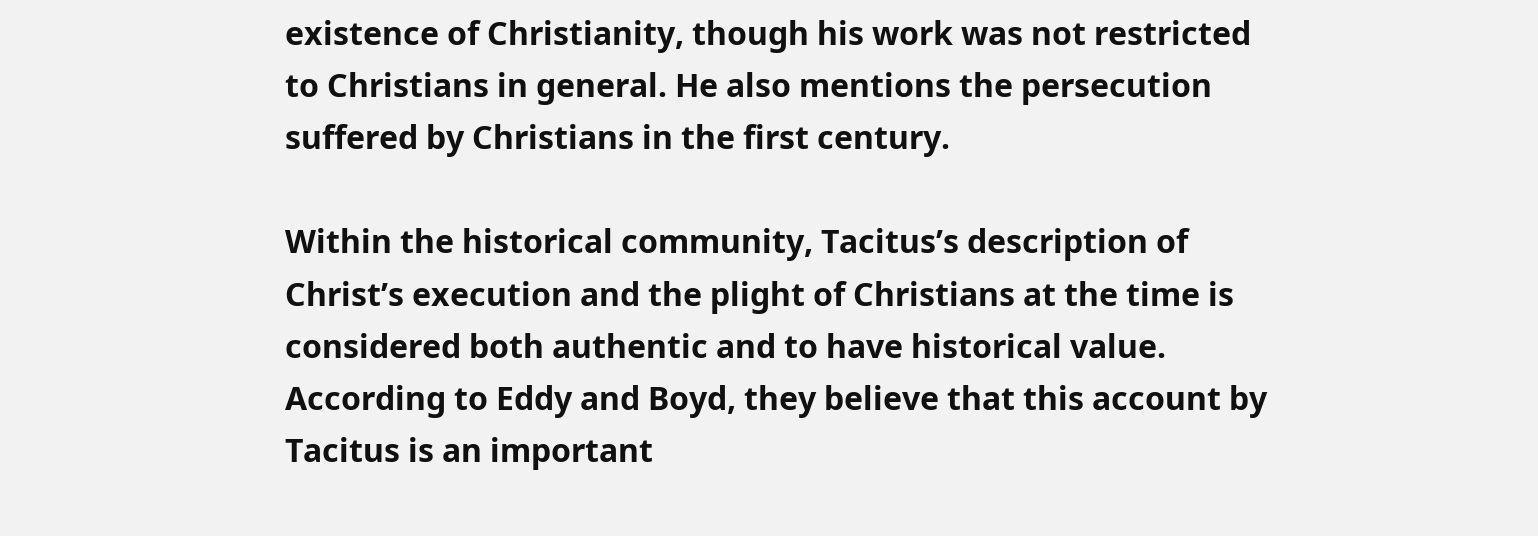existence of Christianity, though his work was not restricted to Christians in general. He also mentions the persecution suffered by Christians in the first century.

Within the historical community, Tacitus’s description of Christ’s execution and the plight of Christians at the time is considered both authentic and to have historical value. According to Eddy and Boyd, they believe that this account by Tacitus is an important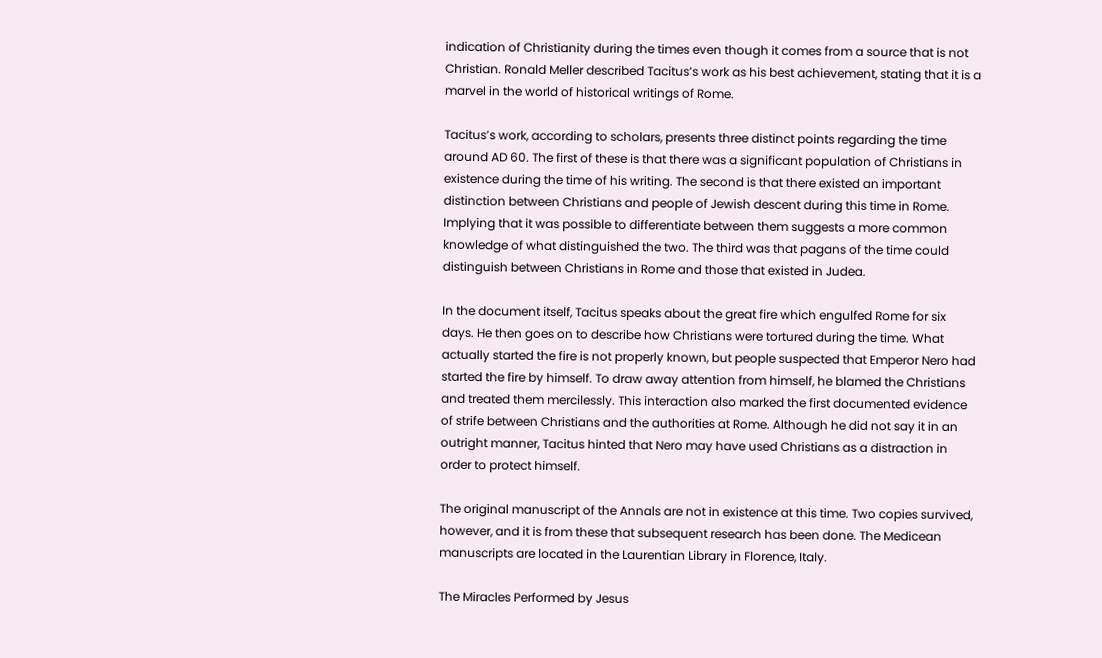indication of Christianity during the times even though it comes from a source that is not Christian. Ronald Meller described Tacitus’s work as his best achievement, stating that it is a marvel in the world of historical writings of Rome.

Tacitus’s work, according to scholars, presents three distinct points regarding the time around AD 60. The first of these is that there was a significant population of Christians in existence during the time of his writing. The second is that there existed an important distinction between Christians and people of Jewish descent during this time in Rome. Implying that it was possible to differentiate between them suggests a more common knowledge of what distinguished the two. The third was that pagans of the time could distinguish between Christians in Rome and those that existed in Judea.

In the document itself, Tacitus speaks about the great fire which engulfed Rome for six days. He then goes on to describe how Christians were tortured during the time. What actually started the fire is not properly known, but people suspected that Emperor Nero had started the fire by himself. To draw away attention from himself, he blamed the Christians and treated them mercilessly. This interaction also marked the first documented evidence of strife between Christians and the authorities at Rome. Although he did not say it in an outright manner, Tacitus hinted that Nero may have used Christians as a distraction in order to protect himself.

The original manuscript of the Annals are not in existence at this time. Two copies survived, however, and it is from these that subsequent research has been done. The Medicean manuscripts are located in the Laurentian Library in Florence, Italy.

The Miracles Performed by Jesus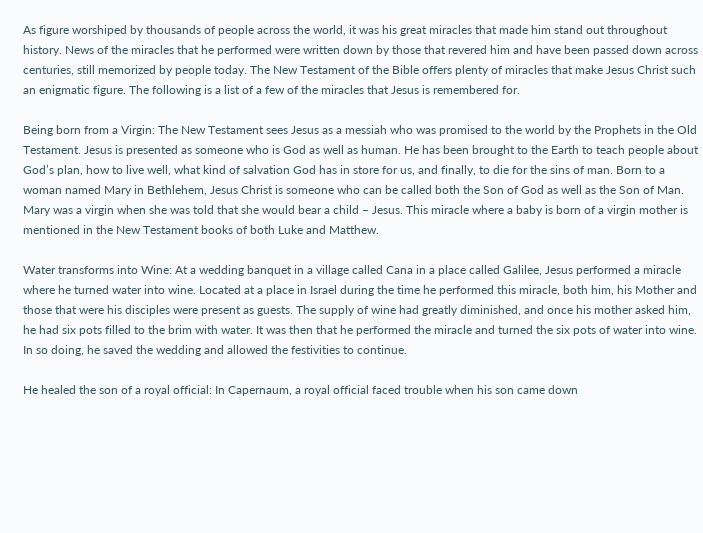As figure worshiped by thousands of people across the world, it was his great miracles that made him stand out throughout history. News of the miracles that he performed were written down by those that revered him and have been passed down across centuries, still memorized by people today. The New Testament of the Bible offers plenty of miracles that make Jesus Christ such an enigmatic figure. The following is a list of a few of the miracles that Jesus is remembered for.

Being born from a Virgin: The New Testament sees Jesus as a messiah who was promised to the world by the Prophets in the Old Testament. Jesus is presented as someone who is God as well as human. He has been brought to the Earth to teach people about God’s plan, how to live well, what kind of salvation God has in store for us, and finally, to die for the sins of man. Born to a woman named Mary in Bethlehem, Jesus Christ is someone who can be called both the Son of God as well as the Son of Man. Mary was a virgin when she was told that she would bear a child – Jesus. This miracle where a baby is born of a virgin mother is mentioned in the New Testament books of both Luke and Matthew.

Water transforms into Wine: At a wedding banquet in a village called Cana in a place called Galilee, Jesus performed a miracle where he turned water into wine. Located at a place in Israel during the time he performed this miracle, both him, his Mother and those that were his disciples were present as guests. The supply of wine had greatly diminished, and once his mother asked him, he had six pots filled to the brim with water. It was then that he performed the miracle and turned the six pots of water into wine. In so doing, he saved the wedding and allowed the festivities to continue.

He healed the son of a royal official: In Capernaum, a royal official faced trouble when his son came down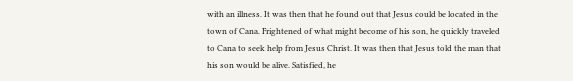with an illness. It was then that he found out that Jesus could be located in the town of Cana. Frightened of what might become of his son, he quickly traveled to Cana to seek help from Jesus Christ. It was then that Jesus told the man that his son would be alive. Satisfied, he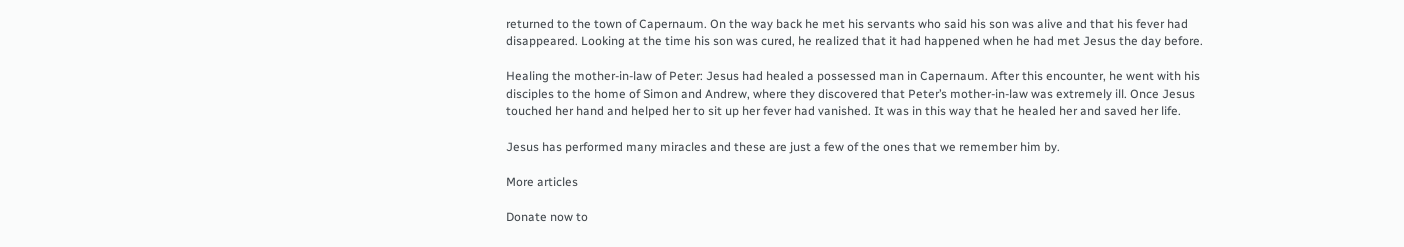returned to the town of Capernaum. On the way back he met his servants who said his son was alive and that his fever had disappeared. Looking at the time his son was cured, he realized that it had happened when he had met Jesus the day before.

Healing the mother-in-law of Peter: Jesus had healed a possessed man in Capernaum. After this encounter, he went with his disciples to the home of Simon and Andrew, where they discovered that Peter’s mother-in-law was extremely ill. Once Jesus touched her hand and helped her to sit up her fever had vanished. It was in this way that he healed her and saved her life.

Jesus has performed many miracles and these are just a few of the ones that we remember him by.

More articles

Donate now to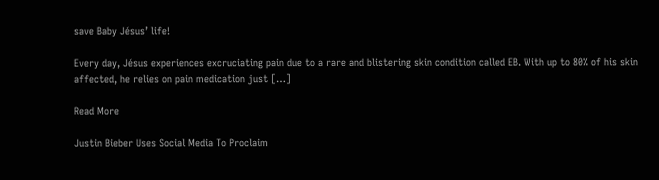save Baby Jésus’ life!

Every day, Jésus experiences excruciating pain due to a rare and blistering skin condition called EB. With up to 80% of his skin affected, he relies on pain medication just […]

Read More

Justin Bieber Uses Social Media To Proclaim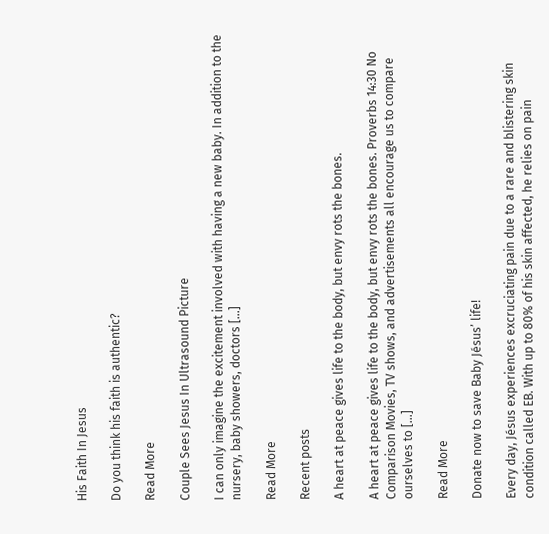His Faith In Jesus

Do you think his faith is authentic?

Read More

Couple Sees Jesus In Ultrasound Picture

I can only imagine the excitement involved with having a new baby. In addition to the nursery, baby showers, doctors […]

Read More

Recent posts

A heart at peace gives life to the body, but envy rots the bones.

A heart at peace gives life to the body, but envy rots the bones. Proverbs 14:30 No Comparison Movies, TV shows, and advertisements all encourage us to compare ourselves to […]

Read More

Donate now to save Baby Jésus’ life!

Every day, Jésus experiences excruciating pain due to a rare and blistering skin condition called EB. With up to 80% of his skin affected, he relies on pain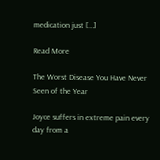medication just […]

Read More

The Worst Disease You Have Never Seen of the Year

Joyce suffers in extreme pain every day from a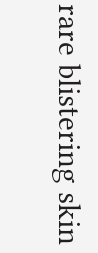rare blistering skin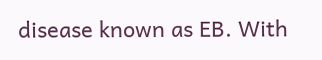disease known as EB. With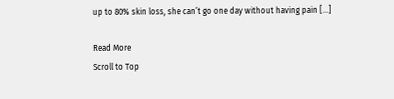up to 80% skin loss, she can’t go one day without having pain […]

Read More
Scroll to Top